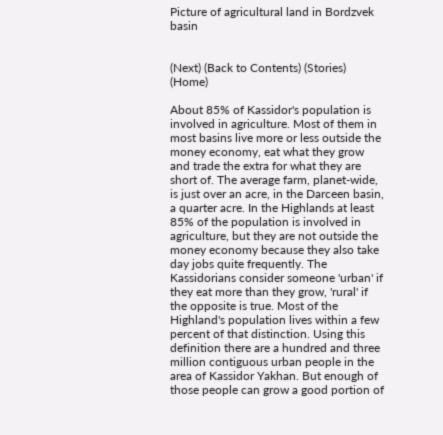Picture of agricultural land in Bordzvek basin


(Next) (Back to Contents) (Stories) (Home)

About 85% of Kassidor's population is involved in agriculture. Most of them in most basins live more or less outside the money economy, eat what they grow and trade the extra for what they are short of. The average farm, planet-wide, is just over an acre, in the Darceen basin, a quarter acre. In the Highlands at least 85% of the population is involved in agriculture, but they are not outside the money economy because they also take day jobs quite frequently. The Kassidorians consider someone 'urban' if they eat more than they grow, 'rural' if the opposite is true. Most of the Highland's population lives within a few percent of that distinction. Using this definition there are a hundred and three million contiguous urban people in the area of Kassidor Yakhan. But enough of those people can grow a good portion of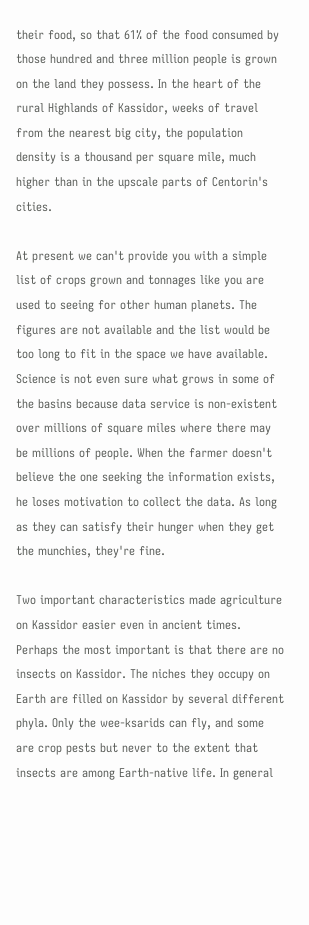their food, so that 61% of the food consumed by those hundred and three million people is grown on the land they possess. In the heart of the rural Highlands of Kassidor, weeks of travel from the nearest big city, the population density is a thousand per square mile, much higher than in the upscale parts of Centorin's cities.

At present we can't provide you with a simple list of crops grown and tonnages like you are used to seeing for other human planets. The figures are not available and the list would be too long to fit in the space we have available. Science is not even sure what grows in some of the basins because data service is non-existent over millions of square miles where there may be millions of people. When the farmer doesn't believe the one seeking the information exists, he loses motivation to collect the data. As long as they can satisfy their hunger when they get the munchies, they're fine.

Two important characteristics made agriculture on Kassidor easier even in ancient times. Perhaps the most important is that there are no insects on Kassidor. The niches they occupy on Earth are filled on Kassidor by several different phyla. Only the wee-ksarids can fly, and some are crop pests but never to the extent that insects are among Earth-native life. In general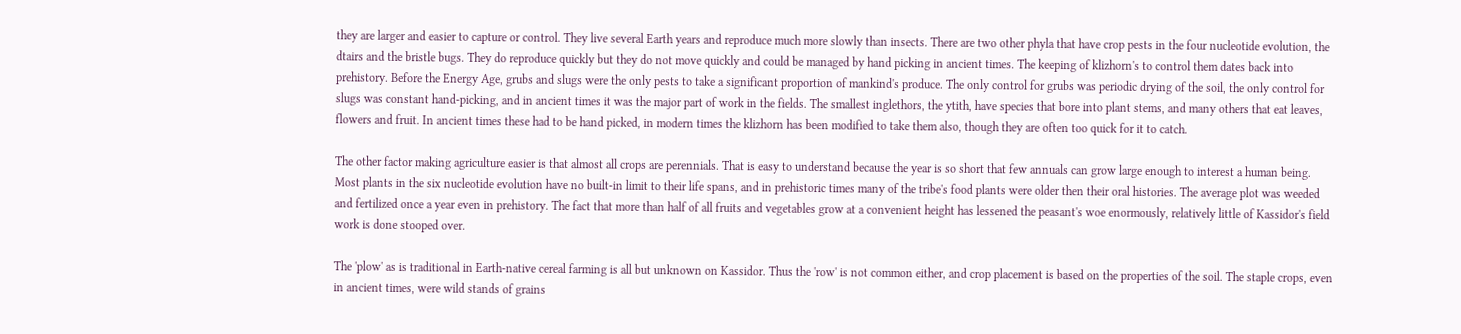they are larger and easier to capture or control. They live several Earth years and reproduce much more slowly than insects. There are two other phyla that have crop pests in the four nucleotide evolution, the dtairs and the bristle bugs. They do reproduce quickly but they do not move quickly and could be managed by hand picking in ancient times. The keeping of klizhorn's to control them dates back into prehistory. Before the Energy Age, grubs and slugs were the only pests to take a significant proportion of mankind's produce. The only control for grubs was periodic drying of the soil, the only control for slugs was constant hand-picking, and in ancient times it was the major part of work in the fields. The smallest inglethors, the ytith, have species that bore into plant stems, and many others that eat leaves, flowers and fruit. In ancient times these had to be hand picked, in modern times the klizhorn has been modified to take them also, though they are often too quick for it to catch.

The other factor making agriculture easier is that almost all crops are perennials. That is easy to understand because the year is so short that few annuals can grow large enough to interest a human being. Most plants in the six nucleotide evolution have no built-in limit to their life spans, and in prehistoric times many of the tribe's food plants were older then their oral histories. The average plot was weeded and fertilized once a year even in prehistory. The fact that more than half of all fruits and vegetables grow at a convenient height has lessened the peasant's woe enormously, relatively little of Kassidor's field work is done stooped over.

The 'plow' as is traditional in Earth-native cereal farming is all but unknown on Kassidor. Thus the 'row' is not common either, and crop placement is based on the properties of the soil. The staple crops, even in ancient times, were wild stands of grains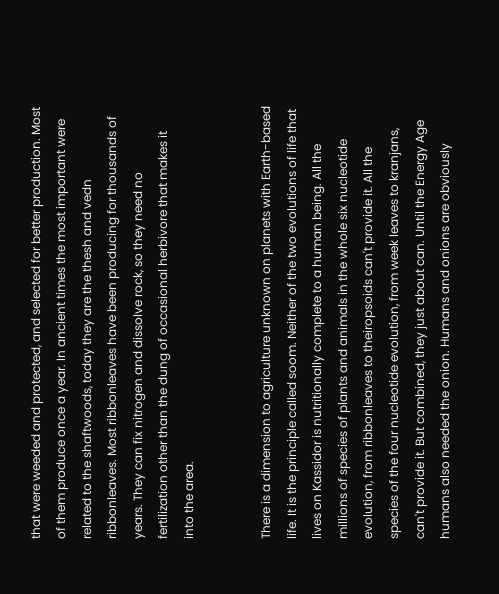that were weeded and protected, and selected for better production. Most of them produce once a year. In ancient times the most important were related to the shaftwoods, today they are the thesh and vedn ribbonleaves. Most ribbonleaves have been producing for thousands of years. They can fix nitrogen and dissolve rock, so they need no fertilization other than the dung of occasional herbivore that makes it into the area.


There is a dimension to agriculture unknown on planets with Earth-based life. It is the principle called soom. Neither of the two evolutions of life that lives on Kassidor is nutritionally complete to a human being. All the millions of species of plants and animals in the whole six nucleotide evolution, from ribbonleaves to theiropsoids can't provide it. All the species of the four nucleotide evolution, from week leaves to kranjans, can't provide it. But combined, they just about can. Until the Energy Age humans also needed the onion. Humans and onions are obviously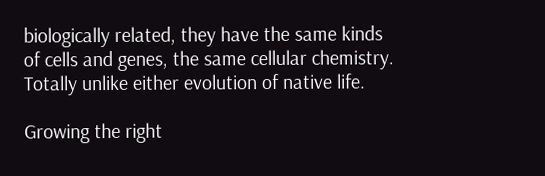biologically related, they have the same kinds of cells and genes, the same cellular chemistry. Totally unlike either evolution of native life.

Growing the right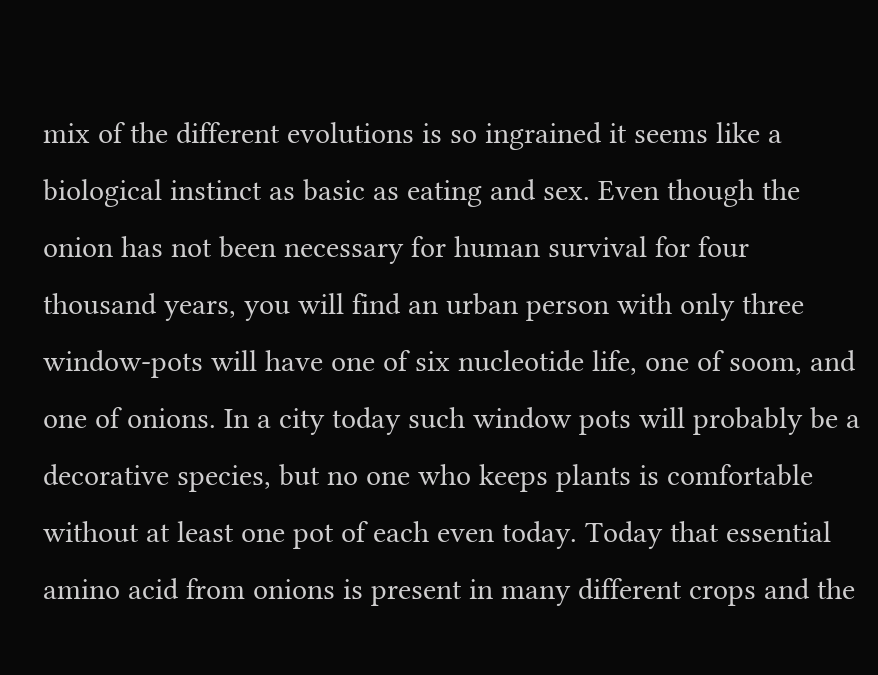mix of the different evolutions is so ingrained it seems like a biological instinct as basic as eating and sex. Even though the onion has not been necessary for human survival for four thousand years, you will find an urban person with only three window-pots will have one of six nucleotide life, one of soom, and one of onions. In a city today such window pots will probably be a decorative species, but no one who keeps plants is comfortable without at least one pot of each even today. Today that essential amino acid from onions is present in many different crops and the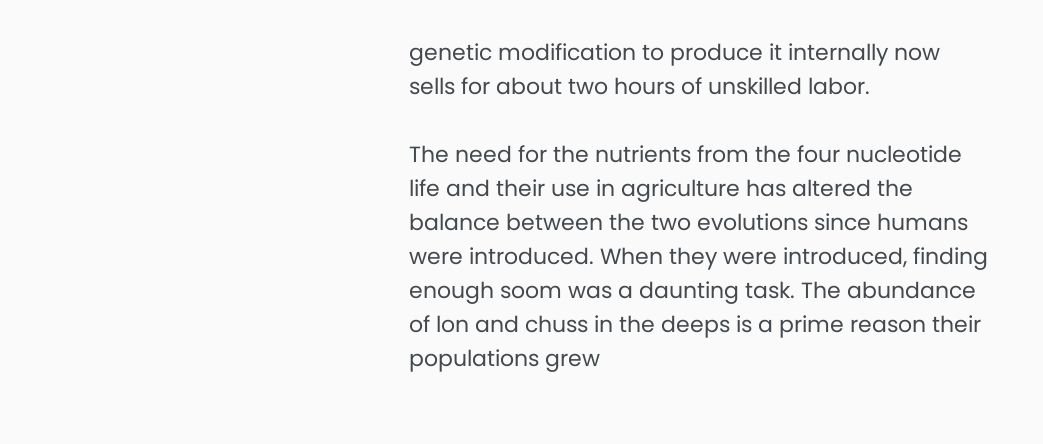genetic modification to produce it internally now sells for about two hours of unskilled labor.

The need for the nutrients from the four nucleotide life and their use in agriculture has altered the balance between the two evolutions since humans were introduced. When they were introduced, finding enough soom was a daunting task. The abundance of lon and chuss in the deeps is a prime reason their populations grew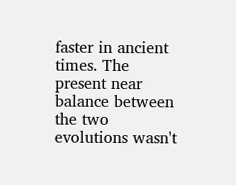faster in ancient times. The present near balance between the two evolutions wasn't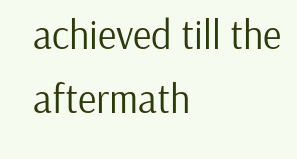achieved till the aftermath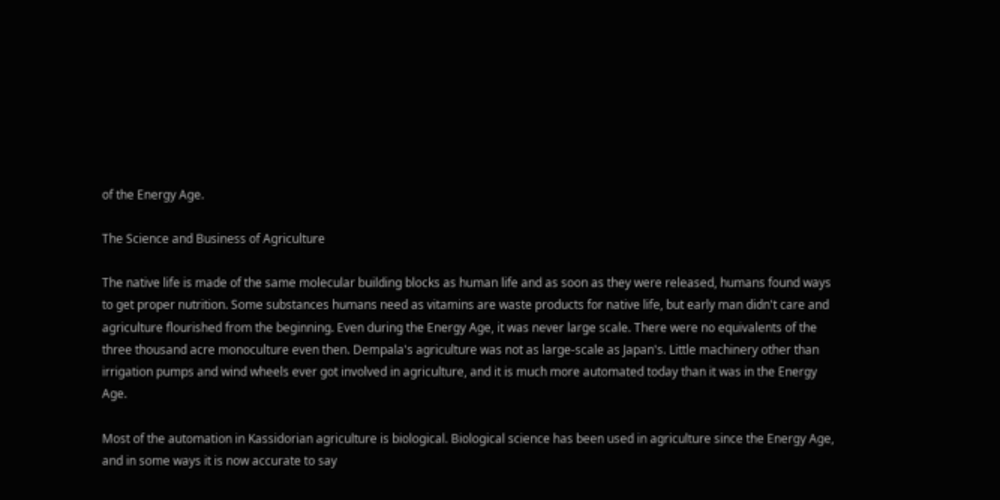of the Energy Age.

The Science and Business of Agriculture

The native life is made of the same molecular building blocks as human life and as soon as they were released, humans found ways to get proper nutrition. Some substances humans need as vitamins are waste products for native life, but early man didn't care and agriculture flourished from the beginning. Even during the Energy Age, it was never large scale. There were no equivalents of the three thousand acre monoculture even then. Dempala's agriculture was not as large-scale as Japan's. Little machinery other than irrigation pumps and wind wheels ever got involved in agriculture, and it is much more automated today than it was in the Energy Age.

Most of the automation in Kassidorian agriculture is biological. Biological science has been used in agriculture since the Energy Age, and in some ways it is now accurate to say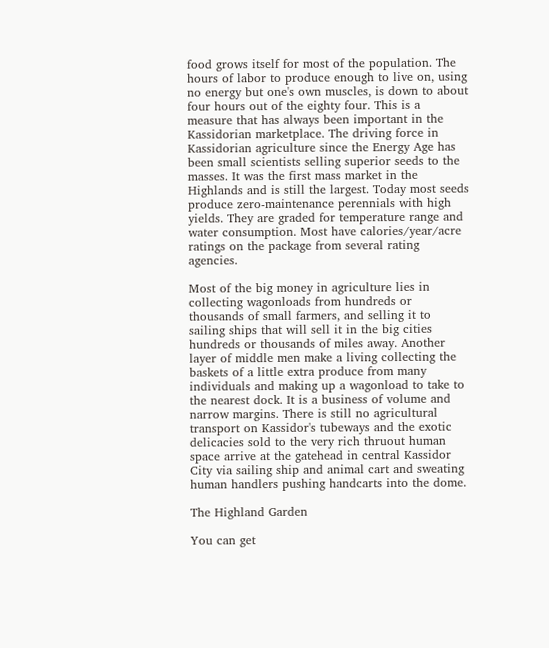food grows itself for most of the population. The hours of labor to produce enough to live on, using no energy but one's own muscles, is down to about four hours out of the eighty four. This is a measure that has always been important in the Kassidorian marketplace. The driving force in Kassidorian agriculture since the Energy Age has been small scientists selling superior seeds to the masses. It was the first mass market in the Highlands and is still the largest. Today most seeds produce zero-maintenance perennials with high yields. They are graded for temperature range and water consumption. Most have calories/year/acre ratings on the package from several rating agencies.

Most of the big money in agriculture lies in collecting wagonloads from hundreds or thousands of small farmers, and selling it to sailing ships that will sell it in the big cities hundreds or thousands of miles away. Another layer of middle men make a living collecting the baskets of a little extra produce from many individuals and making up a wagonload to take to the nearest dock. It is a business of volume and narrow margins. There is still no agricultural transport on Kassidor's tubeways and the exotic delicacies sold to the very rich thruout human space arrive at the gatehead in central Kassidor City via sailing ship and animal cart and sweating human handlers pushing handcarts into the dome.

The Highland Garden

You can get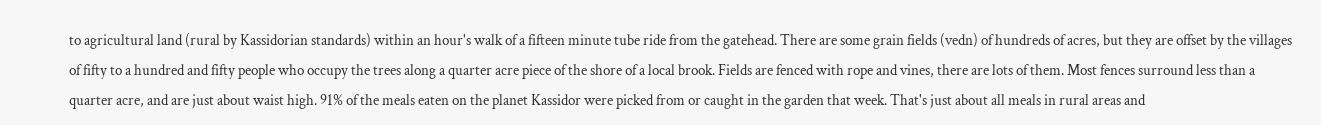to agricultural land (rural by Kassidorian standards) within an hour's walk of a fifteen minute tube ride from the gatehead. There are some grain fields (vedn) of hundreds of acres, but they are offset by the villages of fifty to a hundred and fifty people who occupy the trees along a quarter acre piece of the shore of a local brook. Fields are fenced with rope and vines, there are lots of them. Most fences surround less than a quarter acre, and are just about waist high. 91% of the meals eaten on the planet Kassidor were picked from or caught in the garden that week. That's just about all meals in rural areas and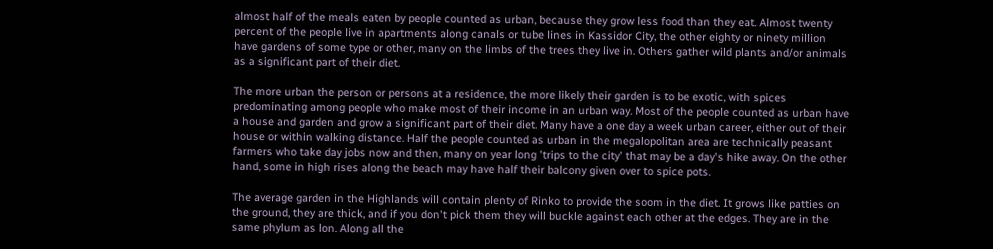almost half of the meals eaten by people counted as urban, because they grow less food than they eat. Almost twenty percent of the people live in apartments along canals or tube lines in Kassidor City, the other eighty or ninety million have gardens of some type or other, many on the limbs of the trees they live in. Others gather wild plants and/or animals as a significant part of their diet.

The more urban the person or persons at a residence, the more likely their garden is to be exotic, with spices predominating among people who make most of their income in an urban way. Most of the people counted as urban have a house and garden and grow a significant part of their diet. Many have a one day a week urban career, either out of their house or within walking distance. Half the people counted as urban in the megalopolitan area are technically peasant farmers who take day jobs now and then, many on year long 'trips to the city' that may be a day's hike away. On the other hand, some in high rises along the beach may have half their balcony given over to spice pots.

The average garden in the Highlands will contain plenty of Rinko to provide the soom in the diet. It grows like patties on the ground, they are thick, and if you don't pick them they will buckle against each other at the edges. They are in the same phylum as lon. Along all the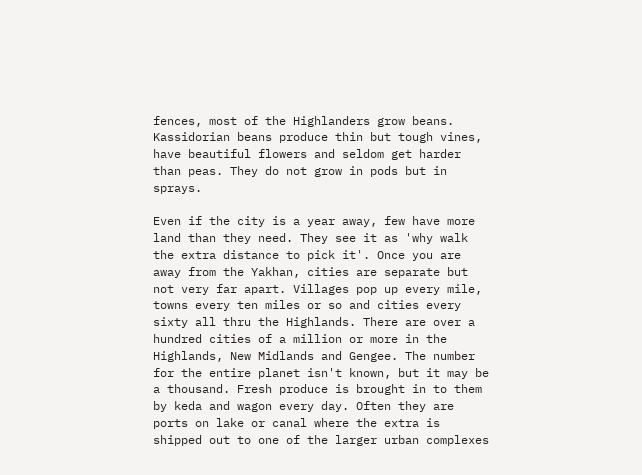fences, most of the Highlanders grow beans. Kassidorian beans produce thin but tough vines, have beautiful flowers and seldom get harder than peas. They do not grow in pods but in sprays.

Even if the city is a year away, few have more land than they need. They see it as 'why walk the extra distance to pick it'. Once you are away from the Yakhan, cities are separate but not very far apart. Villages pop up every mile, towns every ten miles or so and cities every sixty all thru the Highlands. There are over a hundred cities of a million or more in the Highlands, New Midlands and Gengee. The number for the entire planet isn't known, but it may be a thousand. Fresh produce is brought in to them by keda and wagon every day. Often they are ports on lake or canal where the extra is shipped out to one of the larger urban complexes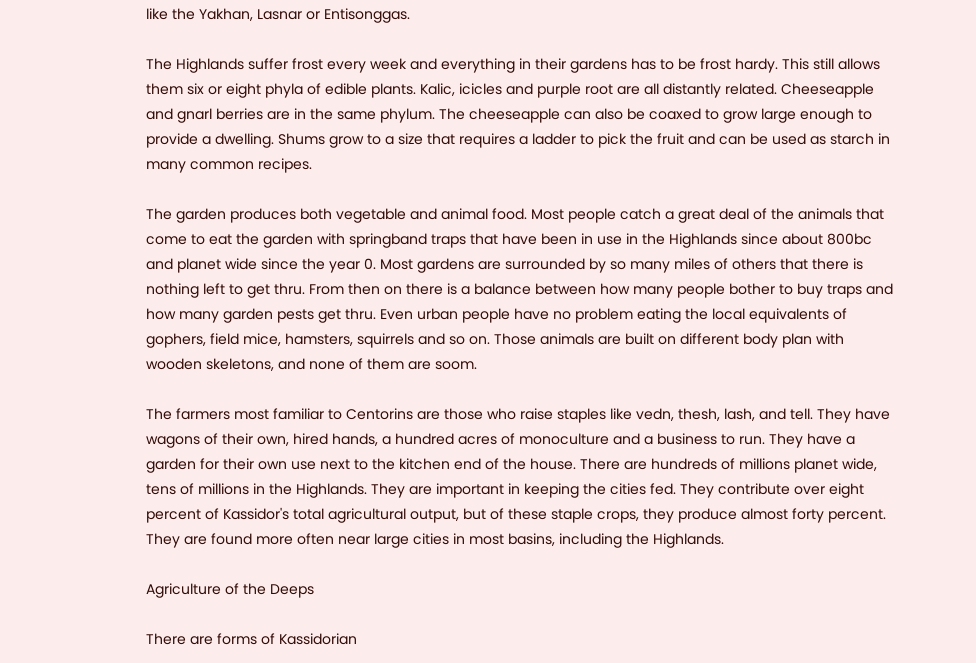like the Yakhan, Lasnar or Entisonggas.

The Highlands suffer frost every week and everything in their gardens has to be frost hardy. This still allows them six or eight phyla of edible plants. Kalic, icicles and purple root are all distantly related. Cheeseapple and gnarl berries are in the same phylum. The cheeseapple can also be coaxed to grow large enough to provide a dwelling. Shums grow to a size that requires a ladder to pick the fruit and can be used as starch in many common recipes.

The garden produces both vegetable and animal food. Most people catch a great deal of the animals that come to eat the garden with springband traps that have been in use in the Highlands since about 800bc and planet wide since the year 0. Most gardens are surrounded by so many miles of others that there is nothing left to get thru. From then on there is a balance between how many people bother to buy traps and how many garden pests get thru. Even urban people have no problem eating the local equivalents of gophers, field mice, hamsters, squirrels and so on. Those animals are built on different body plan with wooden skeletons, and none of them are soom.

The farmers most familiar to Centorins are those who raise staples like vedn, thesh, lash, and tell. They have wagons of their own, hired hands, a hundred acres of monoculture and a business to run. They have a garden for their own use next to the kitchen end of the house. There are hundreds of millions planet wide, tens of millions in the Highlands. They are important in keeping the cities fed. They contribute over eight percent of Kassidor's total agricultural output, but of these staple crops, they produce almost forty percent. They are found more often near large cities in most basins, including the Highlands.

Agriculture of the Deeps

There are forms of Kassidorian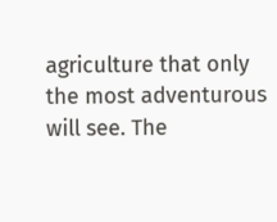agriculture that only the most adventurous will see. The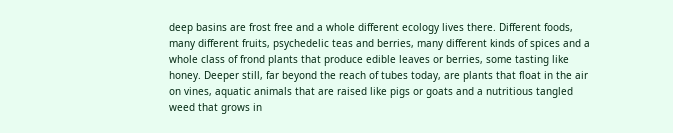deep basins are frost free and a whole different ecology lives there. Different foods, many different fruits, psychedelic teas and berries, many different kinds of spices and a whole class of frond plants that produce edible leaves or berries, some tasting like honey. Deeper still, far beyond the reach of tubes today, are plants that float in the air on vines, aquatic animals that are raised like pigs or goats and a nutritious tangled weed that grows in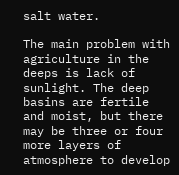salt water.

The main problem with agriculture in the deeps is lack of sunlight. The deep basins are fertile and moist, but there may be three or four more layers of atmosphere to develop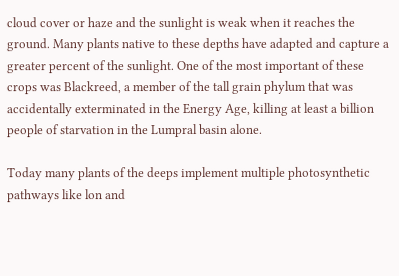cloud cover or haze and the sunlight is weak when it reaches the ground. Many plants native to these depths have adapted and capture a greater percent of the sunlight. One of the most important of these crops was Blackreed, a member of the tall grain phylum that was accidentally exterminated in the Energy Age, killing at least a billion people of starvation in the Lumpral basin alone.

Today many plants of the deeps implement multiple photosynthetic pathways like lon and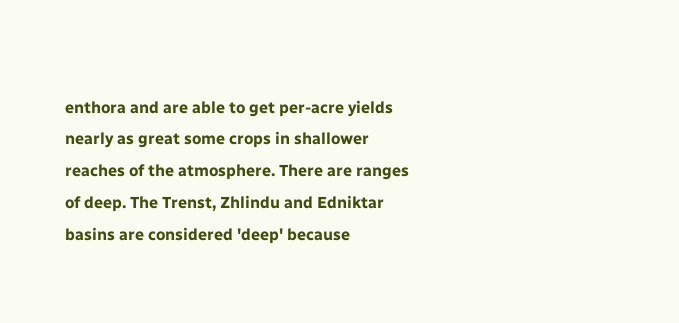enthora and are able to get per-acre yields nearly as great some crops in shallower reaches of the atmosphere. There are ranges of deep. The Trenst, Zhlindu and Edniktar basins are considered 'deep' because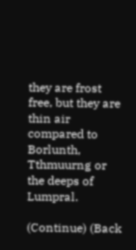they are frost free, but they are thin air compared to Borlunth, Tthmuurng or the deeps of Lumpral.

(Continue) (Back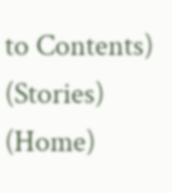to Contents) (Stories) (Home)